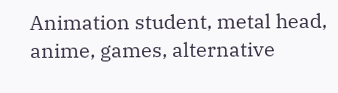Animation student, metal head, anime, games, alternative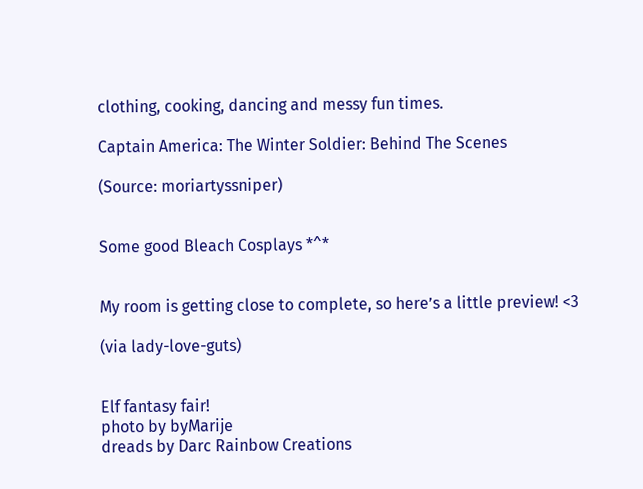clothing, cooking, dancing and messy fun times.

Captain America: The Winter Soldier: Behind The Scenes

(Source: moriartyssniper)


Some good Bleach Cosplays *^*


My room is getting close to complete, so here’s a little preview! <3

(via lady-love-guts)


Elf fantasy fair!
photo by byMarije
dreads by Darc Rainbow Creations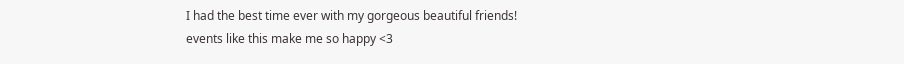I had the best time ever with my gorgeous beautiful friends!
events like this make me so happy <3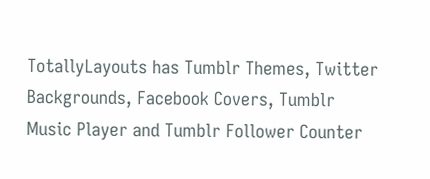TotallyLayouts has Tumblr Themes, Twitter Backgrounds, Facebook Covers, Tumblr Music Player and Tumblr Follower Counter